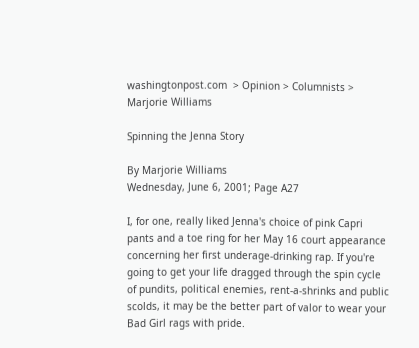washingtonpost.com  > Opinion > Columnists > Marjorie Williams

Spinning the Jenna Story

By Marjorie Williams
Wednesday, June 6, 2001; Page A27

I, for one, really liked Jenna's choice of pink Capri pants and a toe ring for her May 16 court appearance concerning her first underage-drinking rap. If you're going to get your life dragged through the spin cycle of pundits, political enemies, rent-a-shrinks and public scolds, it may be the better part of valor to wear your Bad Girl rags with pride.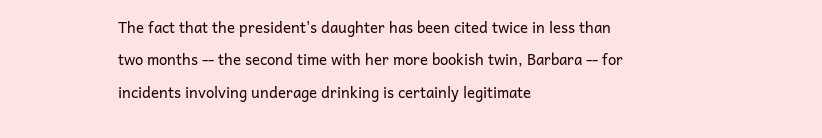The fact that the president's daughter has been cited twice in less than two months -- the second time with her more bookish twin, Barbara -- for incidents involving underage drinking is certainly legitimate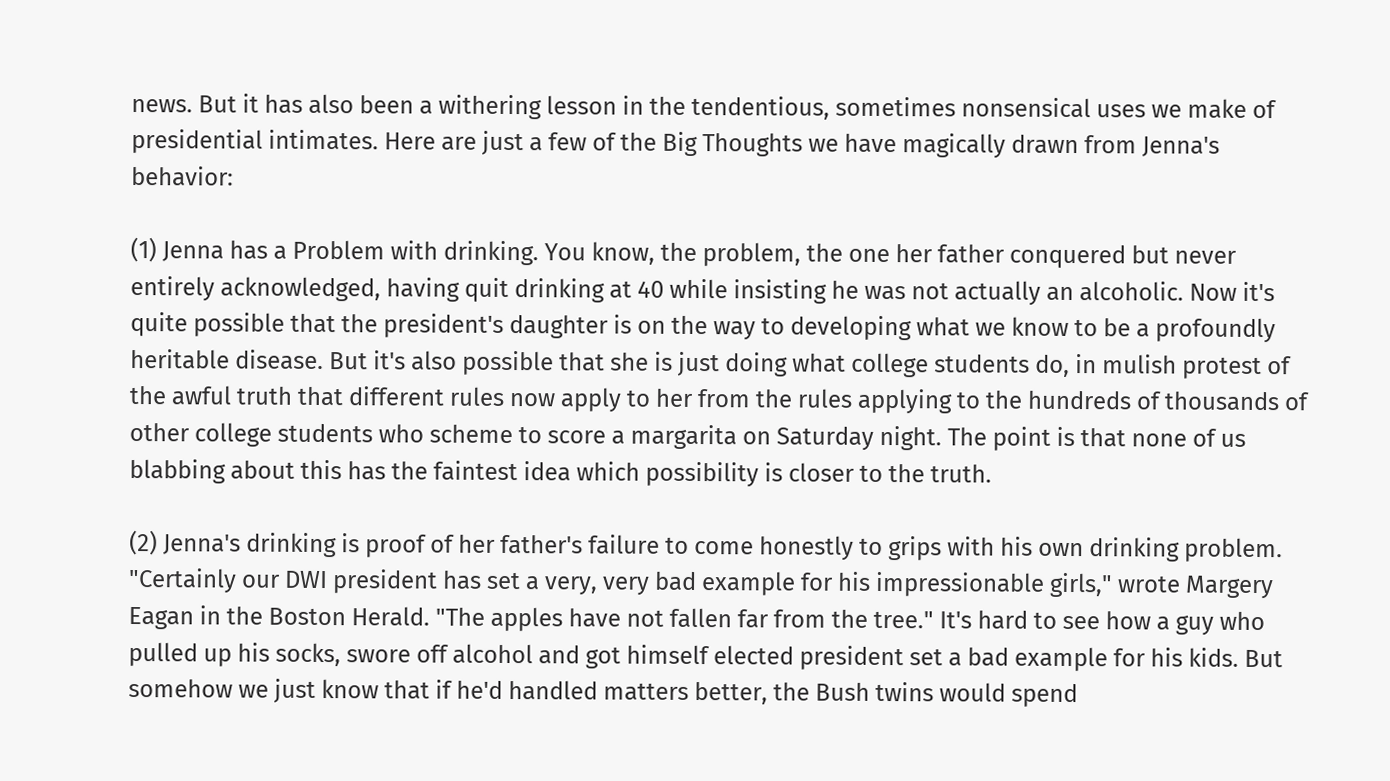news. But it has also been a withering lesson in the tendentious, sometimes nonsensical uses we make of presidential intimates. Here are just a few of the Big Thoughts we have magically drawn from Jenna's behavior:

(1) Jenna has a Problem with drinking. You know, the problem, the one her father conquered but never entirely acknowledged, having quit drinking at 40 while insisting he was not actually an alcoholic. Now it's quite possible that the president's daughter is on the way to developing what we know to be a profoundly heritable disease. But it's also possible that she is just doing what college students do, in mulish protest of the awful truth that different rules now apply to her from the rules applying to the hundreds of thousands of other college students who scheme to score a margarita on Saturday night. The point is that none of us blabbing about this has the faintest idea which possibility is closer to the truth.

(2) Jenna's drinking is proof of her father's failure to come honestly to grips with his own drinking problem. "Certainly our DWI president has set a very, very bad example for his impressionable girls," wrote Margery Eagan in the Boston Herald. "The apples have not fallen far from the tree." It's hard to see how a guy who pulled up his socks, swore off alcohol and got himself elected president set a bad example for his kids. But somehow we just know that if he'd handled matters better, the Bush twins would spend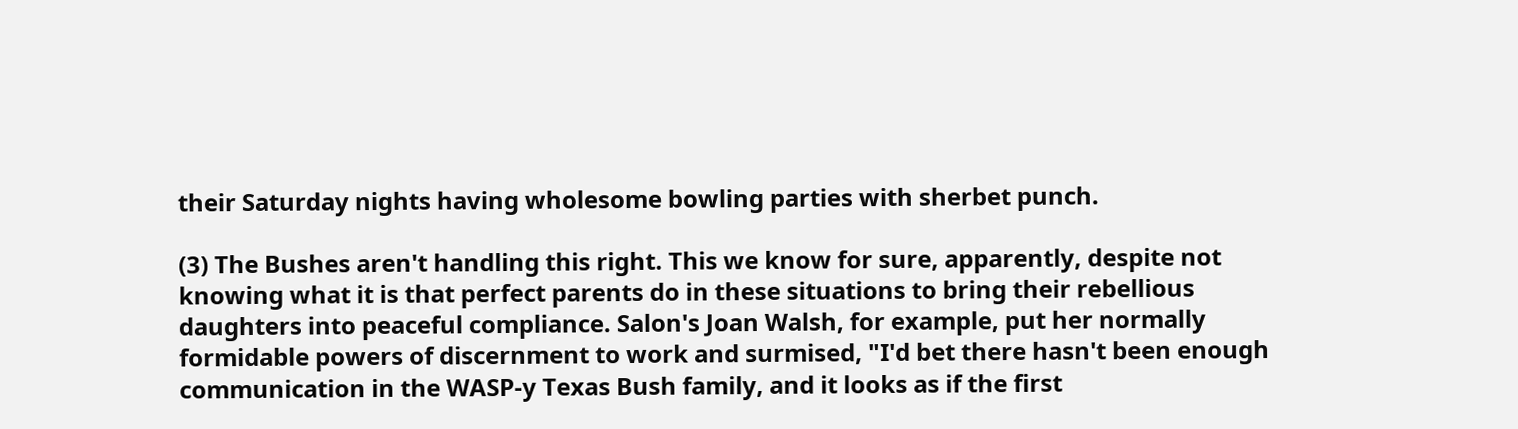their Saturday nights having wholesome bowling parties with sherbet punch.

(3) The Bushes aren't handling this right. This we know for sure, apparently, despite not knowing what it is that perfect parents do in these situations to bring their rebellious daughters into peaceful compliance. Salon's Joan Walsh, for example, put her normally formidable powers of discernment to work and surmised, "I'd bet there hasn't been enough communication in the WASP-y Texas Bush family, and it looks as if the first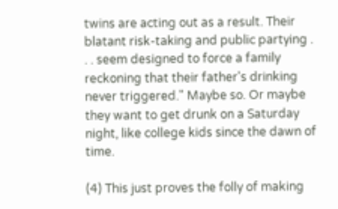twins are acting out as a result. Their blatant risk-taking and public partying . . . seem designed to force a family reckoning that their father's drinking never triggered." Maybe so. Or maybe they want to get drunk on a Saturday night, like college kids since the dawn of time.

(4) This just proves the folly of making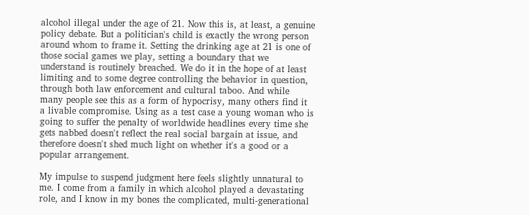alcohol illegal under the age of 21. Now this is, at least, a genuine policy debate. But a politician's child is exactly the wrong person around whom to frame it. Setting the drinking age at 21 is one of those social games we play, setting a boundary that we understand is routinely breached. We do it in the hope of at least limiting and to some degree controlling the behavior in question, through both law enforcement and cultural taboo. And while many people see this as a form of hypocrisy, many others find it a livable compromise. Using as a test case a young woman who is going to suffer the penalty of worldwide headlines every time she gets nabbed doesn't reflect the real social bargain at issue, and therefore doesn't shed much light on whether it's a good or a popular arrangement.

My impulse to suspend judgment here feels slightly unnatural to me. I come from a family in which alcohol played a devastating role, and I know in my bones the complicated, multi-generational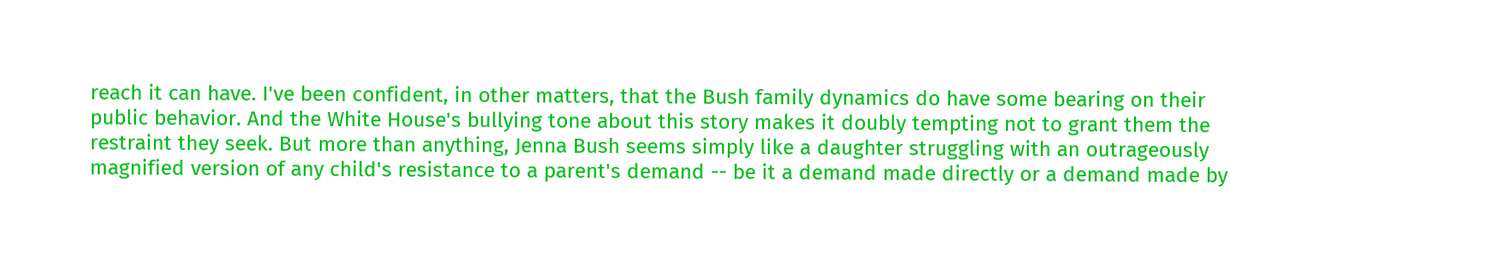reach it can have. I've been confident, in other matters, that the Bush family dynamics do have some bearing on their public behavior. And the White House's bullying tone about this story makes it doubly tempting not to grant them the restraint they seek. But more than anything, Jenna Bush seems simply like a daughter struggling with an outrageously magnified version of any child's resistance to a parent's demand -- be it a demand made directly or a demand made by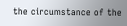the circumstance of the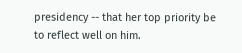presidency -- that her top priority be to reflect well on him.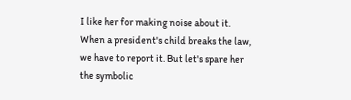I like her for making noise about it. When a president's child breaks the law, we have to report it. But let's spare her the symbolic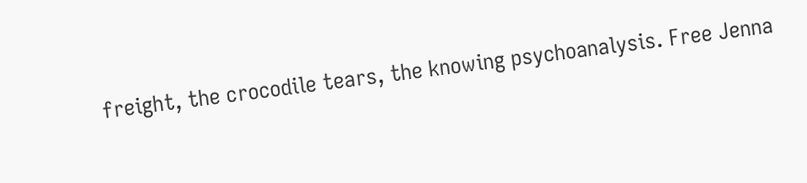freight, the crocodile tears, the knowing psychoanalysis. Free Jenna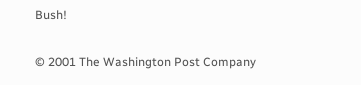Bush!

© 2001 The Washington Post Company